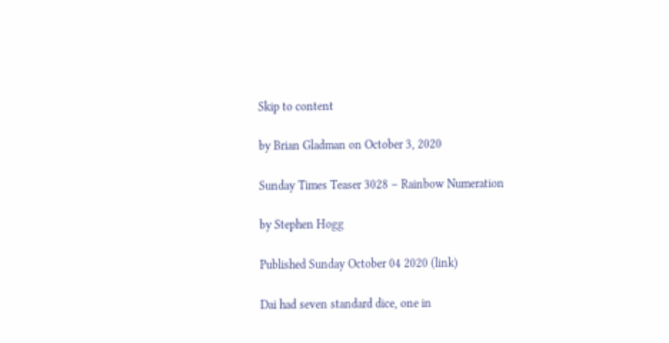Skip to content

by Brian Gladman on October 3, 2020

Sunday Times Teaser 3028 – Rainbow Numeration

by Stephen Hogg

Published Sunday October 04 2020 (link)

Dai had seven standard dice, one in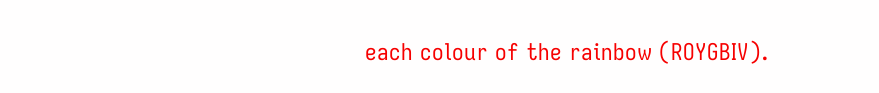each colour of the rainbow (ROYGBIV).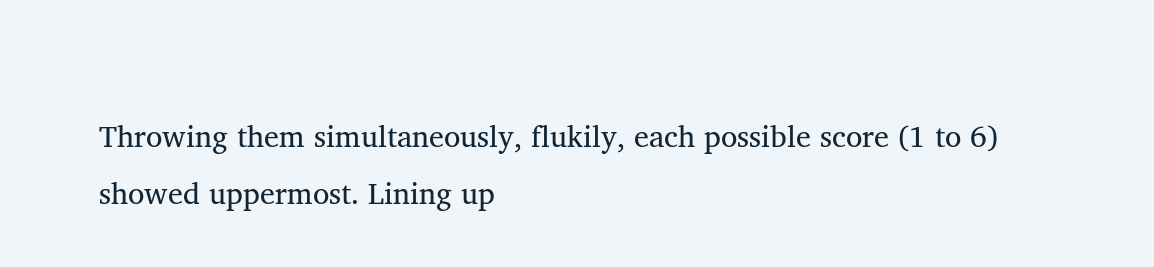Throwing them simultaneously, flukily, each possible score (1 to 6) showed uppermost. Lining up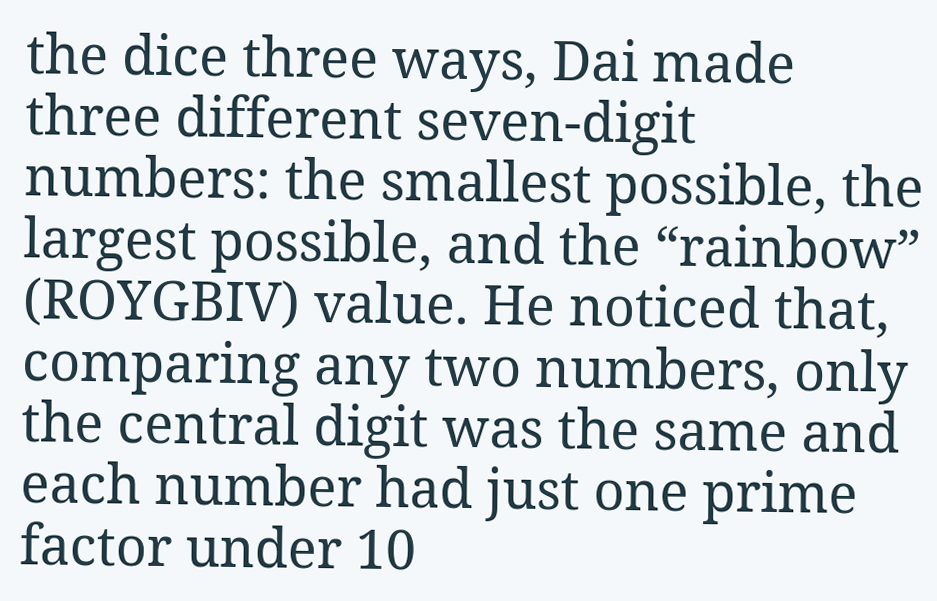the dice three ways, Dai made three different seven-digit numbers: the smallest possible, the largest possible, and the “rainbow” (ROYGBIV) value. He noticed that, comparing any two numbers, only the central digit was the same and each number had just one prime factor under 10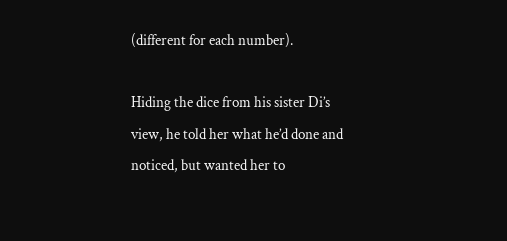(different for each number).

Hiding the dice from his sister Di’s view, he told her what he’d done and noticed, but wanted her to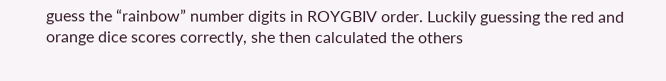guess the “rainbow” number digits in ROYGBIV order. Luckily guessing the red and orange dice scores correctly, she then calculated the others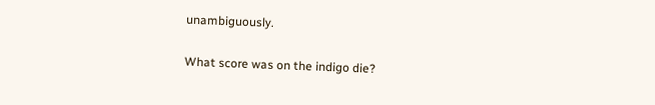unambiguously.

What score was on the indigo die?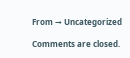From → Uncategorized

Comments are closed.